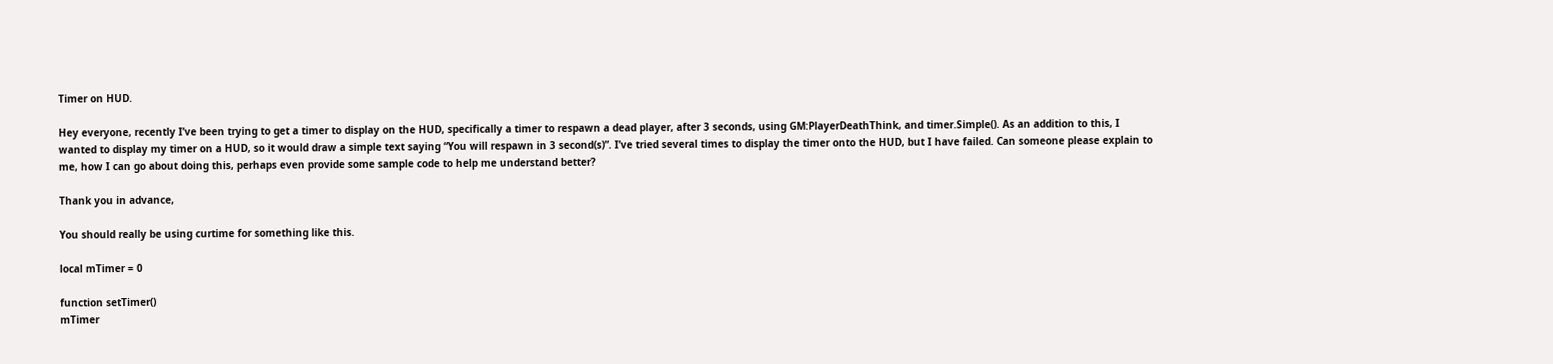Timer on HUD.

Hey everyone, recently I’ve been trying to get a timer to display on the HUD, specifically a timer to respawn a dead player, after 3 seconds, using GM:PlayerDeathThink, and timer.Simple(). As an addition to this, I wanted to display my timer on a HUD, so it would draw a simple text saying “You will respawn in 3 second(s)”. I’ve tried several times to display the timer onto the HUD, but I have failed. Can someone please explain to me, how I can go about doing this, perhaps even provide some sample code to help me understand better?

Thank you in advance,

You should really be using curtime for something like this.

local mTimer = 0

function setTimer()
mTimer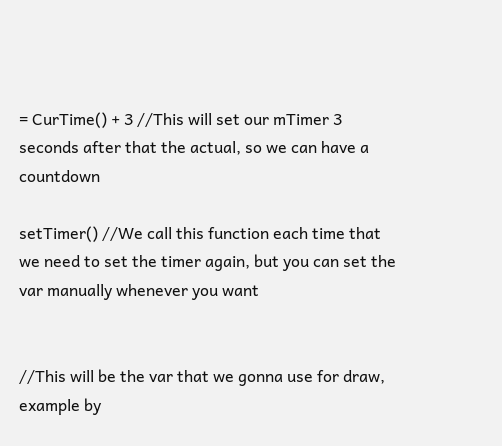= CurTime() + 3 //This will set our mTimer 3 seconds after that the actual, so we can have a countdown

setTimer() //We call this function each time that we need to set the timer again, but you can set the var manually whenever you want


//This will be the var that we gonna use for draw, example by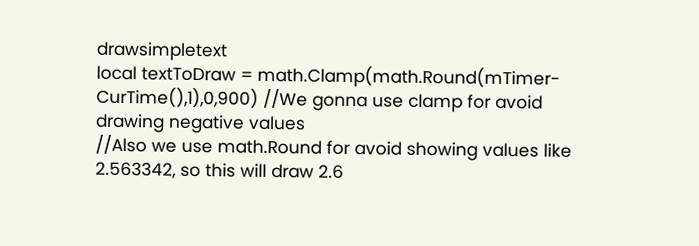drawsimpletext
local textToDraw = math.Clamp(math.Round(mTimer-CurTime(),1),0,900) //We gonna use clamp for avoid drawing negative values
//Also we use math.Round for avoid showing values like 2.563342, so this will draw 2.6